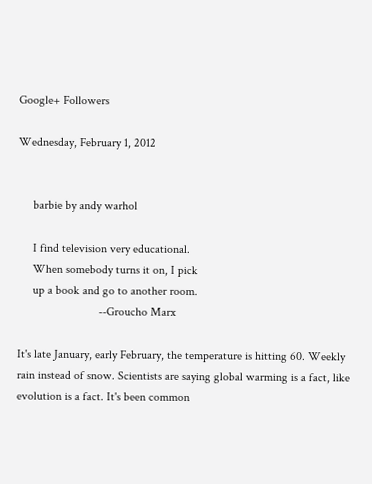Google+ Followers

Wednesday, February 1, 2012


     barbie by andy warhol

     I find television very educational.
     When somebody turns it on, I pick
     up a book and go to another room.
                           --Groucho Marx

It's late January, early February, the temperature is hitting 60. Weekly rain instead of snow. Scientists are saying global warming is a fact, like evolution is a fact. It's been common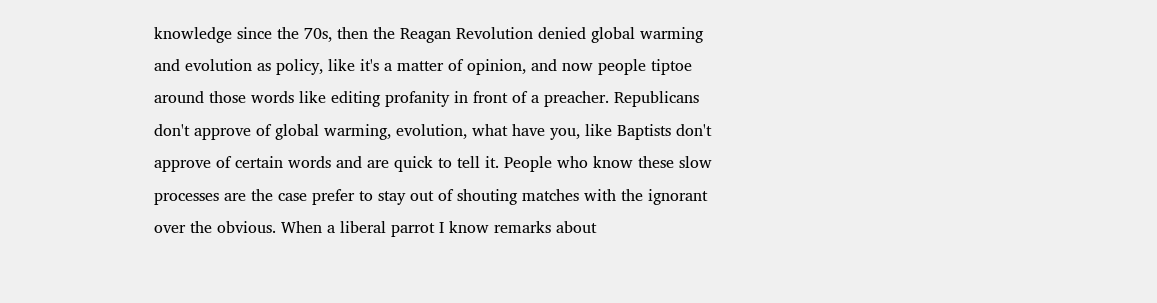knowledge since the 70s, then the Reagan Revolution denied global warming and evolution as policy, like it's a matter of opinion, and now people tiptoe around those words like editing profanity in front of a preacher. Republicans don't approve of global warming, evolution, what have you, like Baptists don't approve of certain words and are quick to tell it. People who know these slow processes are the case prefer to stay out of shouting matches with the ignorant over the obvious. When a liberal parrot I know remarks about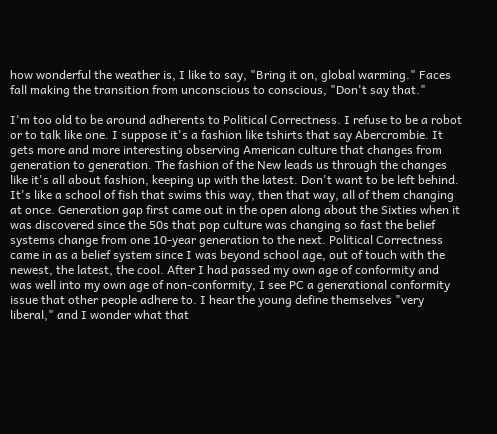how wonderful the weather is, I like to say, "Bring it on, global warming." Faces fall making the transition from unconscious to conscious, "Don't say that."

I'm too old to be around adherents to Political Correctness. I refuse to be a robot or to talk like one. I suppose it's a fashion like tshirts that say Abercrombie. It gets more and more interesting observing American culture that changes from generation to generation. The fashion of the New leads us through the changes like it's all about fashion, keeping up with the latest. Don't want to be left behind. It's like a school of fish that swims this way, then that way, all of them changing at once. Generation gap first came out in the open along about the Sixties when it was discovered since the 50s that pop culture was changing so fast the belief systems change from one 10-year generation to the next. Political Correctness came in as a belief system since I was beyond school age, out of touch with the newest, the latest, the cool. After I had passed my own age of conformity and was well into my own age of non-conformity, I see PC a generational conformity issue that other people adhere to. I hear the young define themselves "very liberal," and I wonder what that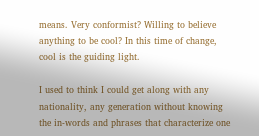means. Very conformist? Willing to believe anything to be cool? In this time of change, cool is the guiding light.

I used to think I could get along with any nationality, any generation without knowing the in-words and phrases that characterize one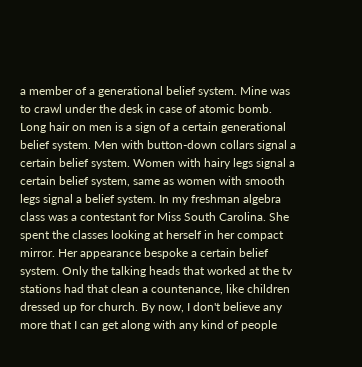a member of a generational belief system. Mine was to crawl under the desk in case of atomic bomb. Long hair on men is a sign of a certain generational belief system. Men with button-down collars signal a certain belief system. Women with hairy legs signal a certain belief system, same as women with smooth legs signal a belief system. In my freshman algebra class was a contestant for Miss South Carolina. She spent the classes looking at herself in her compact mirror. Her appearance bespoke a certain belief system. Only the talking heads that worked at the tv stations had that clean a countenance, like children dressed up for church. By now, I don't believe any more that I can get along with any kind of people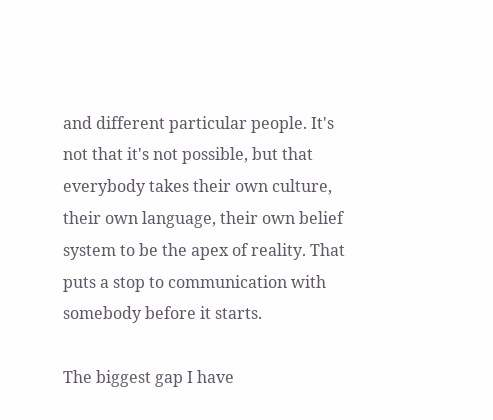and different particular people. It's not that it's not possible, but that everybody takes their own culture, their own language, their own belief system to be the apex of reality. That puts a stop to communication with somebody before it starts.

The biggest gap I have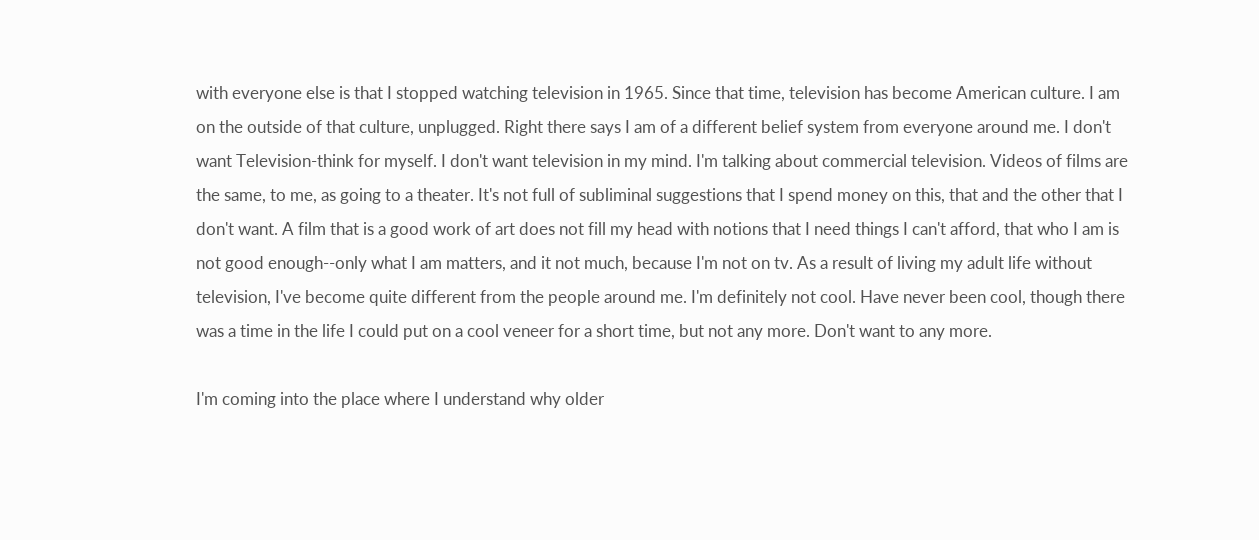with everyone else is that I stopped watching television in 1965. Since that time, television has become American culture. I am on the outside of that culture, unplugged. Right there says I am of a different belief system from everyone around me. I don't want Television-think for myself. I don't want television in my mind. I'm talking about commercial television. Videos of films are the same, to me, as going to a theater. It's not full of subliminal suggestions that I spend money on this, that and the other that I don't want. A film that is a good work of art does not fill my head with notions that I need things I can't afford, that who I am is not good enough--only what I am matters, and it not much, because I'm not on tv. As a result of living my adult life without television, I've become quite different from the people around me. I'm definitely not cool. Have never been cool, though there was a time in the life I could put on a cool veneer for a short time, but not any more. Don't want to any more.

I'm coming into the place where I understand why older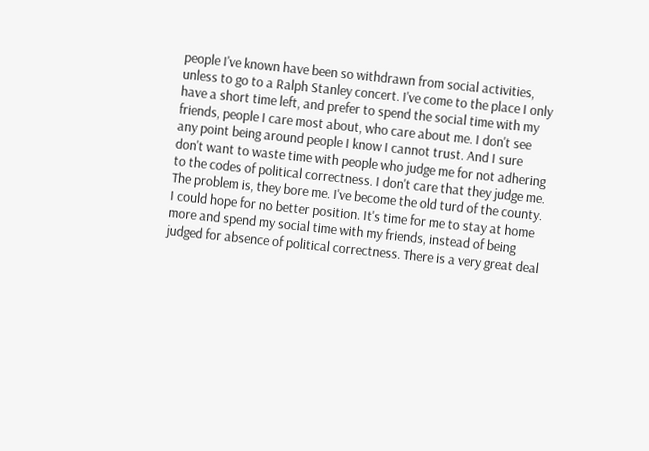people I've known have been so withdrawn from social activities, unless to go to a Ralph Stanley concert. I've come to the place I only have a short time left, and prefer to spend the social time with my friends, people I care most about, who care about me. I don't see any point being around people I know I cannot trust. And I sure don't want to waste time with people who judge me for not adhering to the codes of political correctness. I don't care that they judge me. The problem is, they bore me. I've become the old turd of the county. I could hope for no better position. It's time for me to stay at home more and spend my social time with my friends, instead of being judged for absence of political correctness. There is a very great deal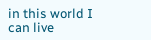in this world I can live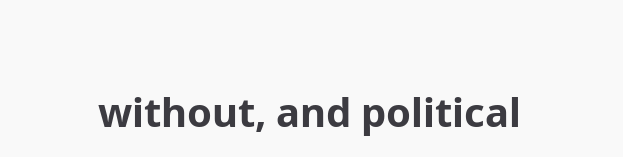without, and political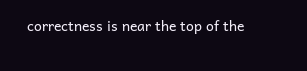correctness is near the top of the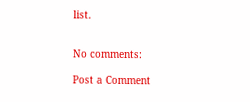list.


No comments:

Post a Comment